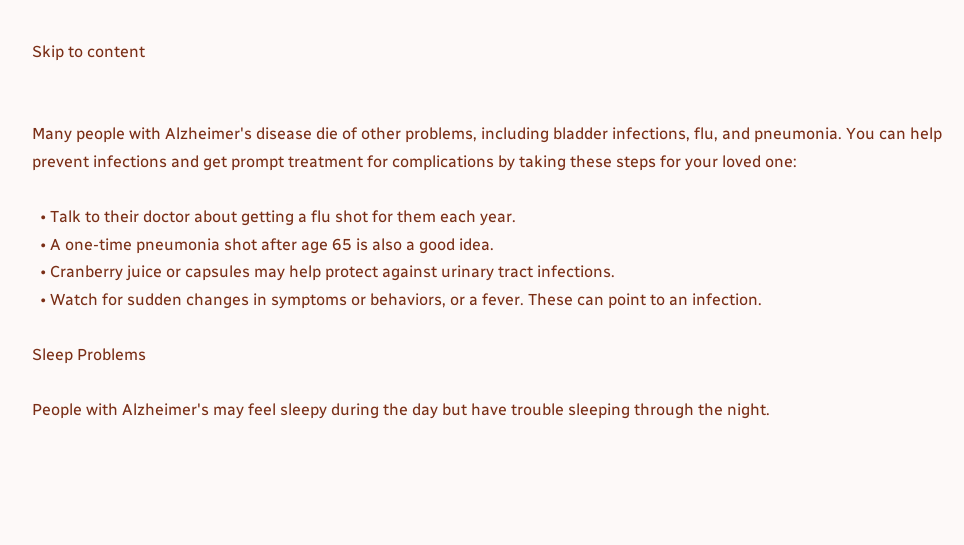Skip to content


Many people with Alzheimer's disease die of other problems, including bladder infections, flu, and pneumonia. You can help prevent infections and get prompt treatment for complications by taking these steps for your loved one:

  • Talk to their doctor about getting a flu shot for them each year.
  • A one-time pneumonia shot after age 65 is also a good idea.
  • Cranberry juice or capsules may help protect against urinary tract infections.
  • Watch for sudden changes in symptoms or behaviors, or a fever. These can point to an infection.

Sleep Problems

People with Alzheimer's may feel sleepy during the day but have trouble sleeping through the night.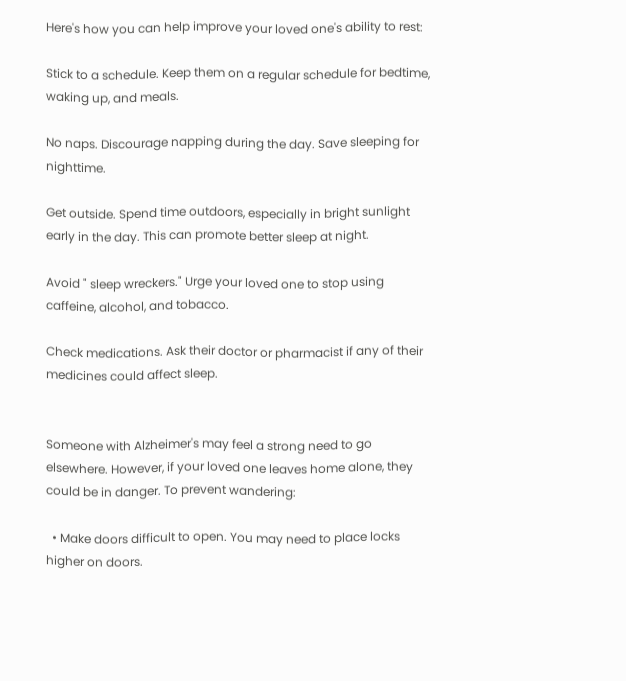Here's how you can help improve your loved one's ability to rest:

Stick to a schedule. Keep them on a regular schedule for bedtime, waking up, and meals.

No naps. Discourage napping during the day. Save sleeping for nighttime.

Get outside. Spend time outdoors, especially in bright sunlight early in the day. This can promote better sleep at night.

Avoid " sleep wreckers." Urge your loved one to stop using caffeine, alcohol, and tobacco.

Check medications. Ask their doctor or pharmacist if any of their medicines could affect sleep.


Someone with Alzheimer's may feel a strong need to go elsewhere. However, if your loved one leaves home alone, they could be in danger. To prevent wandering:

  • Make doors difficult to open. You may need to place locks higher on doors.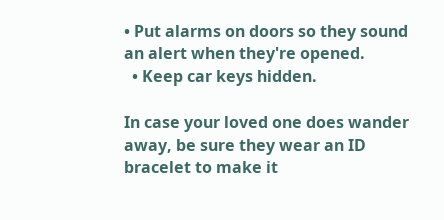• Put alarms on doors so they sound an alert when they're opened.
  • Keep car keys hidden.

In case your loved one does wander away, be sure they wear an ID bracelet to make it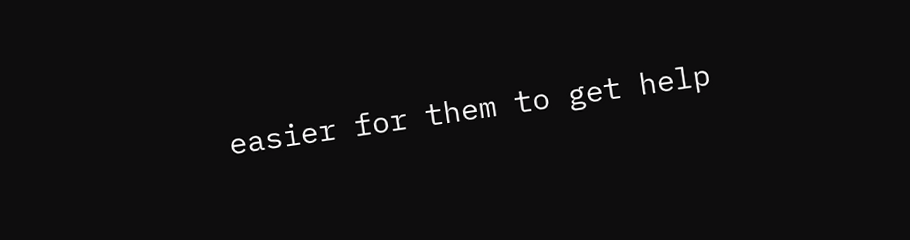easier for them to get help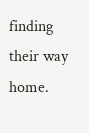finding their way home.